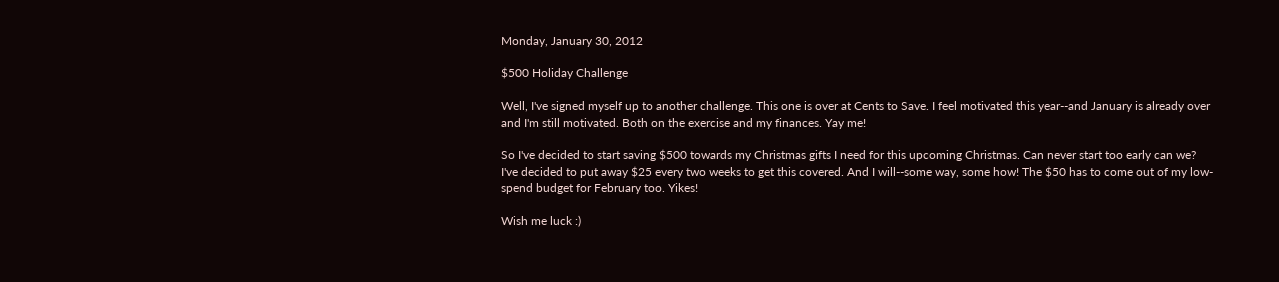Monday, January 30, 2012

$500 Holiday Challenge

Well, I've signed myself up to another challenge. This one is over at Cents to Save. I feel motivated this year--and January is already over and I'm still motivated. Both on the exercise and my finances. Yay me!

So I've decided to start saving $500 towards my Christmas gifts I need for this upcoming Christmas. Can never start too early can we? I've decided to put away $25 every two weeks to get this covered. And I will--some way, some how! The $50 has to come out of my low-spend budget for February too. Yikes!

Wish me luck :)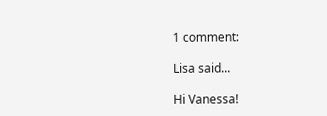1 comment:

Lisa said...

Hi Vanessa!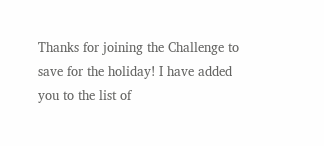Thanks for joining the Challenge to save for the holiday! I have added you to the list of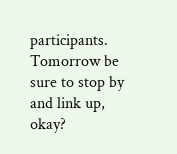participants. Tomorrow be sure to stop by and link up, okay?